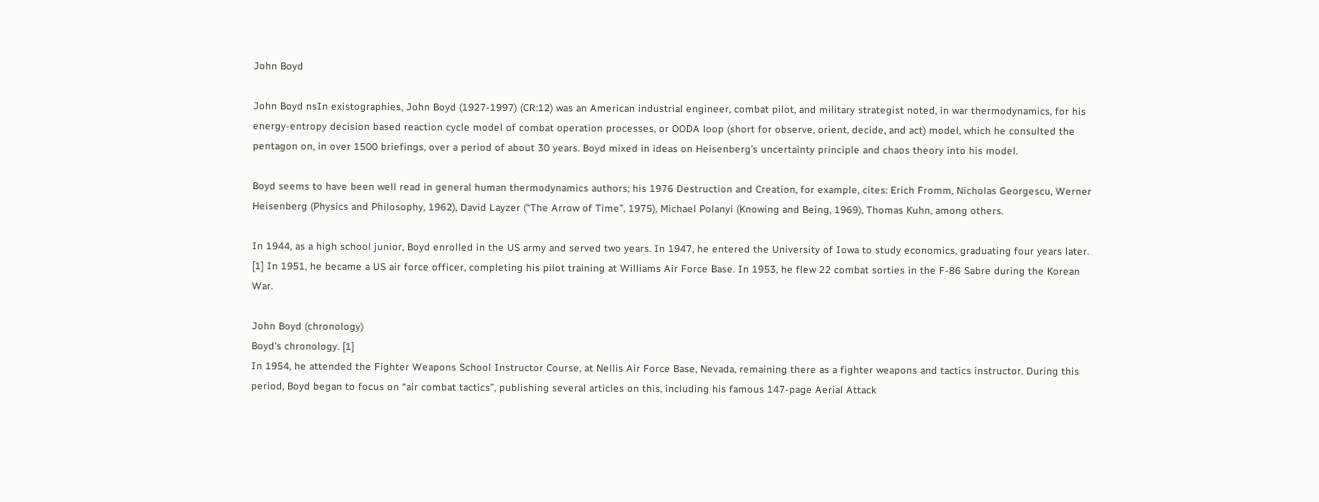John Boyd

John Boyd nsIn existographies, John Boyd (1927-1997) (CR:12) was an American industrial engineer, combat pilot, and military strategist noted, in war thermodynamics, for his energy-entropy decision based reaction cycle model of combat operation processes, or OODA loop (short for observe, orient, decide, and act) model, which he consulted the pentagon on, in over 1500 briefings, over a period of about 30 years. Boyd mixed in ideas on Heisenberg’s uncertainty principle and chaos theory into his model.

Boyd seems to have been well read in general human thermodynamics authors; his 1976 Destruction and Creation, for example, cites: Erich Fromm, Nicholas Georgescu, Werner Heisenberg (Physics and Philosophy, 1962), David Layzer (“The Arrow of Time”, 1975), Michael Polanyi (Knowing and Being, 1969), Thomas Kuhn, among others.

In 1944, as a high school junior, Boyd enrolled in the US army and served two years. In 1947, he entered the University of Iowa to study economics, graduating four years later. [1] In 1951, he became a US air force officer, completing his pilot training at Williams Air Force Base. In 1953, he flew 22 combat sorties in the F-86 Sabre during the Korean War.

John Boyd (chronology)
Boyd's chronology. [1]
In 1954, he attended the Fighter Weapons School Instructor Course, at Nellis Air Force Base, Nevada, remaining there as a fighter weapons and tactics instructor. During this period, Boyd began to focus on “air combat tactics”, publishing several articles on this, including his famous 147-page Aerial Attack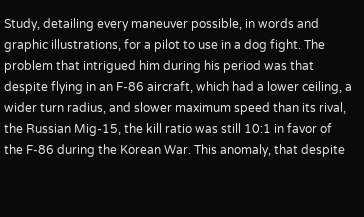Study, detailing every maneuver possible, in words and graphic illustrations, for a pilot to use in a dog fight. The problem that intrigued him during his period was that despite flying in an F-86 aircraft, which had a lower ceiling, a wider turn radius, and slower maximum speed than its rival, the Russian Mig-15, the kill ratio was still 10:1 in favor of the F-86 during the Korean War. This anomaly, that despite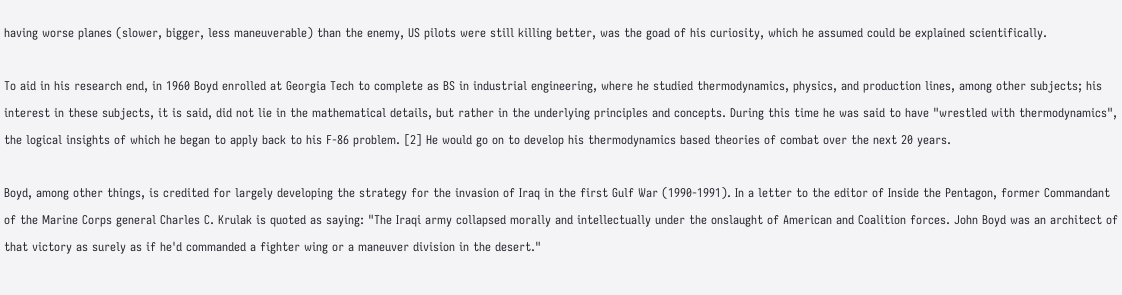having worse planes (slower, bigger, less maneuverable) than the enemy, US pilots were still killing better, was the goad of his curiosity, which he assumed could be explained scientifically.

To aid in his research end, in 1960 Boyd enrolled at Georgia Tech to complete as BS in industrial engineering, where he studied thermodynamics, physics, and production lines, among other subjects; his interest in these subjects, it is said, did not lie in the mathematical details, but rather in the underlying principles and concepts. During this time he was said to have "wrestled with thermodynamics", the logical insights of which he began to apply back to his F-86 problem. [2] He would go on to develop his thermodynamics based theories of combat over the next 20 years.

Boyd, among other things, is credited for largely developing the strategy for the invasion of Iraq in the first Gulf War (1990-1991). In a letter to the editor of Inside the Pentagon, former Commandant of the Marine Corps general Charles C. Krulak is quoted as saying: "The Iraqi army collapsed morally and intellectually under the onslaught of American and Coalition forces. John Boyd was an architect of that victory as surely as if he'd commanded a fighter wing or a maneuver division in the desert."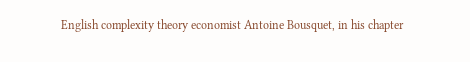English complexity theory economist Antoine Bousquet, in his chapter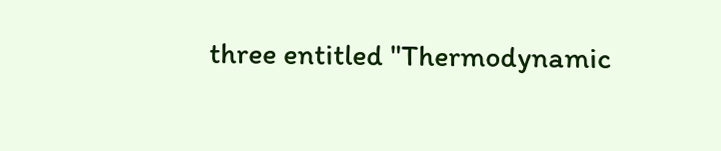three entitled "Thermodynamic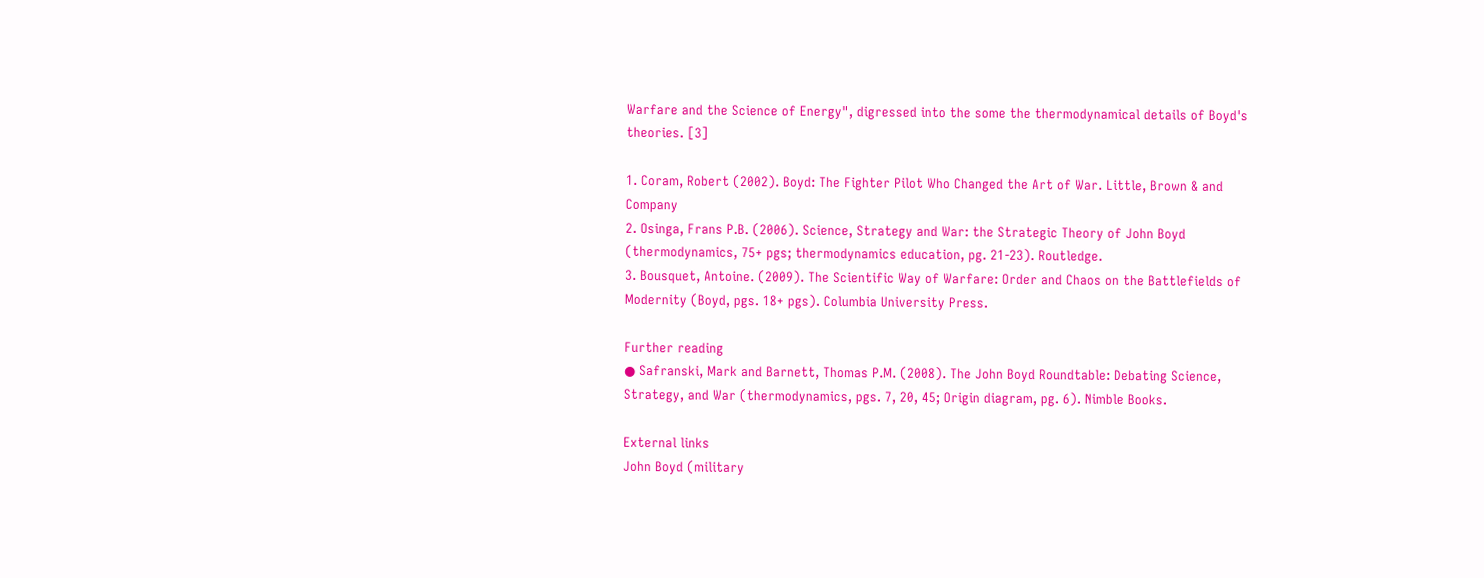Warfare and the Science of Energy", digressed into the some the thermodynamical details of Boyd's theories. [3]

1. Coram, Robert (2002). Boyd: The Fighter Pilot Who Changed the Art of War. Little, Brown & and Company
2. Osinga, Frans P.B. (2006). Science, Strategy and War: the Strategic Theory of John Boyd (thermodynamics, 75+ pgs; thermodynamics education, pg. 21-23). Routledge.
3. Bousquet, Antoine. (2009). The Scientific Way of Warfare: Order and Chaos on the Battlefields of Modernity (Boyd, pgs. 18+ pgs). Columbia University Press.

Further reading
● Safranski, Mark and Barnett, Thomas P.M. (2008). The John Boyd Roundtable: Debating Science, Strategy, and War (thermodynamics, pgs. 7, 20, 45; Origin diagram, pg. 6). Nimble Books.

External links
John Boyd (military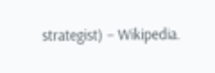strategist) – Wikipedia.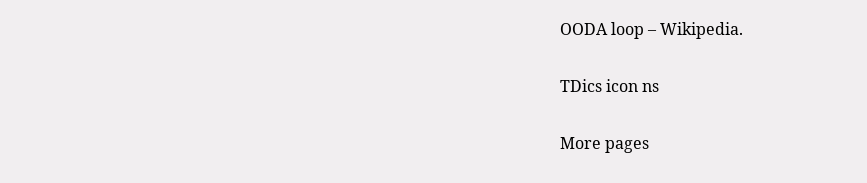OODA loop – Wikipedia.

TDics icon ns

More pages